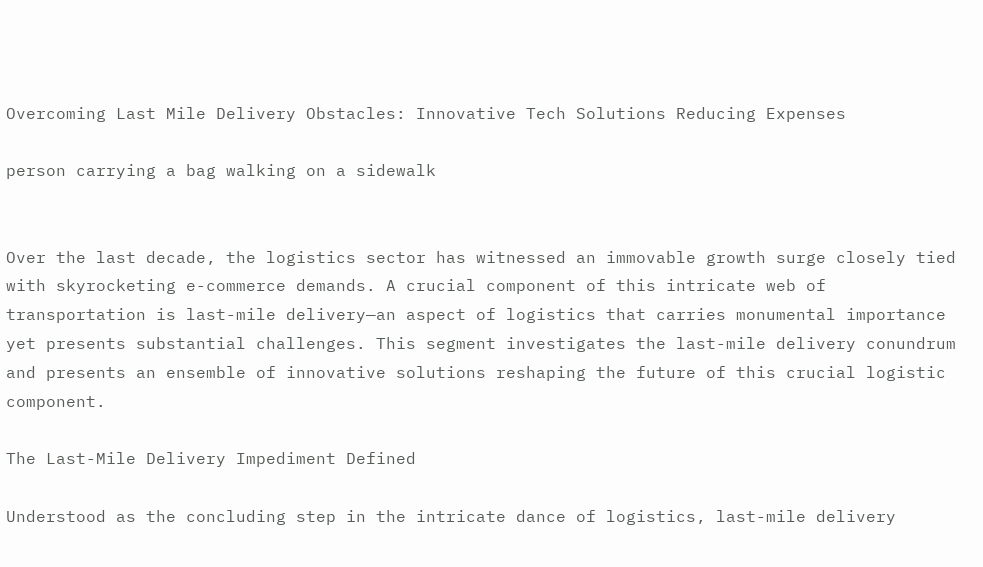Overcoming Last Mile Delivery Obstacles: Innovative Tech Solutions Reducing Expenses

person carrying a bag walking on a sidewalk


Over the last decade, the logistics sector has witnessed an immovable growth surge closely tied with skyrocketing e-commerce demands. A crucial component of this intricate web of transportation is last-mile delivery—an aspect of logistics that carries monumental importance yet presents substantial challenges. This segment investigates the last-mile delivery conundrum and presents an ensemble of innovative solutions reshaping the future of this crucial logistic component.

The Last-Mile Delivery Impediment Defined

Understood as the concluding step in the intricate dance of logistics, last-mile delivery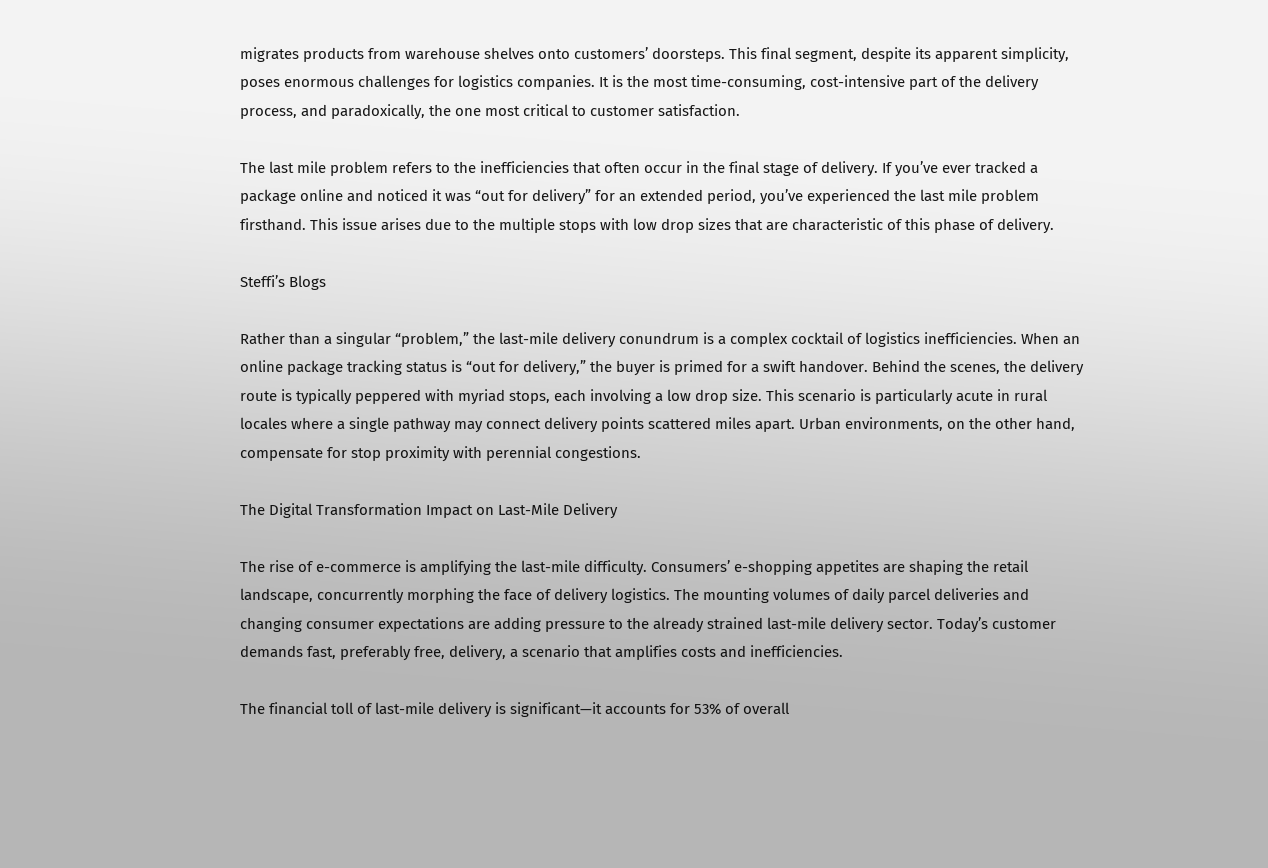migrates products from warehouse shelves onto customers’ doorsteps. This final segment, despite its apparent simplicity, poses enormous challenges for logistics companies. It is the most time-consuming, cost-intensive part of the delivery process, and paradoxically, the one most critical to customer satisfaction.

The last mile problem refers to the inefficiencies that often occur in the final stage of delivery. If you’ve ever tracked a package online and noticed it was “out for delivery” for an extended period, you’ve experienced the last mile problem firsthand. This issue arises due to the multiple stops with low drop sizes that are characteristic of this phase of delivery.

Steffi’s Blogs

Rather than a singular “problem,” the last-mile delivery conundrum is a complex cocktail of logistics inefficiencies. When an online package tracking status is “out for delivery,” the buyer is primed for a swift handover. Behind the scenes, the delivery route is typically peppered with myriad stops, each involving a low drop size. This scenario is particularly acute in rural locales where a single pathway may connect delivery points scattered miles apart. Urban environments, on the other hand, compensate for stop proximity with perennial congestions.

The Digital Transformation Impact on Last-Mile Delivery

The rise of e-commerce is amplifying the last-mile difficulty. Consumers’ e-shopping appetites are shaping the retail landscape, concurrently morphing the face of delivery logistics. The mounting volumes of daily parcel deliveries and changing consumer expectations are adding pressure to the already strained last-mile delivery sector. Today’s customer demands fast, preferably free, delivery, a scenario that amplifies costs and inefficiencies.

The financial toll of last-mile delivery is significant—it accounts for 53% of overall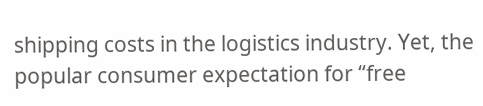shipping costs in the logistics industry. Yet, the popular consumer expectation for “free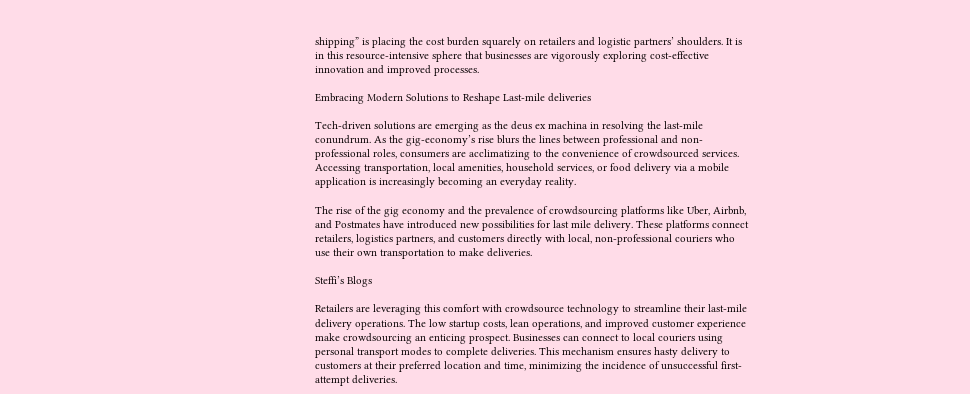shipping” is placing the cost burden squarely on retailers and logistic partners’ shoulders. It is in this resource-intensive sphere that businesses are vigorously exploring cost-effective innovation and improved processes.

Embracing Modern Solutions to Reshape Last-mile deliveries

Tech-driven solutions are emerging as the deus ex machina in resolving the last-mile conundrum. As the gig-economy’s rise blurs the lines between professional and non-professional roles, consumers are acclimatizing to the convenience of crowdsourced services. Accessing transportation, local amenities, household services, or food delivery via a mobile application is increasingly becoming an everyday reality.

The rise of the gig economy and the prevalence of crowdsourcing platforms like Uber, Airbnb, and Postmates have introduced new possibilities for last mile delivery. These platforms connect retailers, logistics partners, and customers directly with local, non-professional couriers who use their own transportation to make deliveries.

Steffi’s Blogs

Retailers are leveraging this comfort with crowdsource technology to streamline their last-mile delivery operations. The low startup costs, lean operations, and improved customer experience make crowdsourcing an enticing prospect. Businesses can connect to local couriers using personal transport modes to complete deliveries. This mechanism ensures hasty delivery to customers at their preferred location and time, minimizing the incidence of unsuccessful first-attempt deliveries.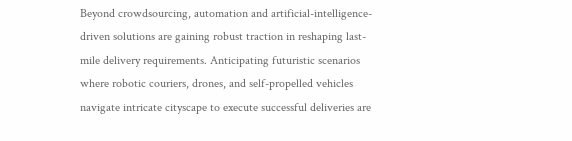Beyond crowdsourcing, automation and artificial-intelligence-driven solutions are gaining robust traction in reshaping last-mile delivery requirements. Anticipating futuristic scenarios where robotic couriers, drones, and self-propelled vehicles navigate intricate cityscape to execute successful deliveries are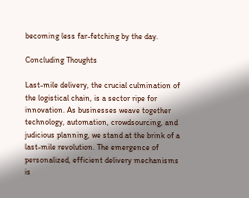becoming less far-fetching by the day.

Concluding Thoughts

Last-mile delivery, the crucial culmination of the logistical chain, is a sector ripe for innovation. As businesses weave together technology, automation, crowdsourcing, and judicious planning, we stand at the brink of a last-mile revolution. The emergence of personalized, efficient delivery mechanisms is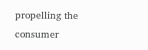propelling the consumer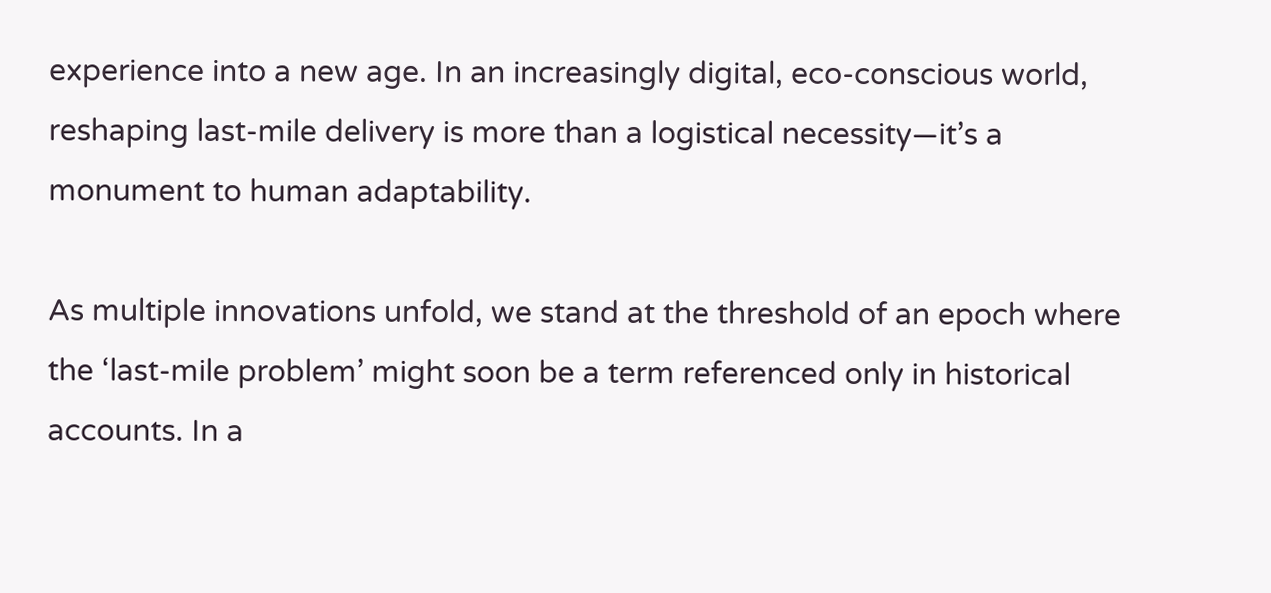experience into a new age. In an increasingly digital, eco-conscious world, reshaping last-mile delivery is more than a logistical necessity—it’s a monument to human adaptability.

As multiple innovations unfold, we stand at the threshold of an epoch where the ‘last-mile problem’ might soon be a term referenced only in historical accounts. In a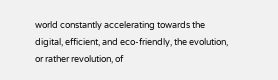world constantly accelerating towards the digital, efficient, and eco-friendly, the evolution, or rather revolution, of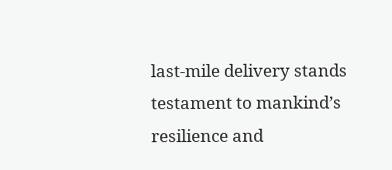last-mile delivery stands testament to mankind’s resilience and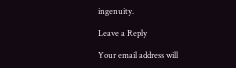ingenuity.

Leave a Reply

Your email address will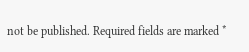not be published. Required fields are marked *